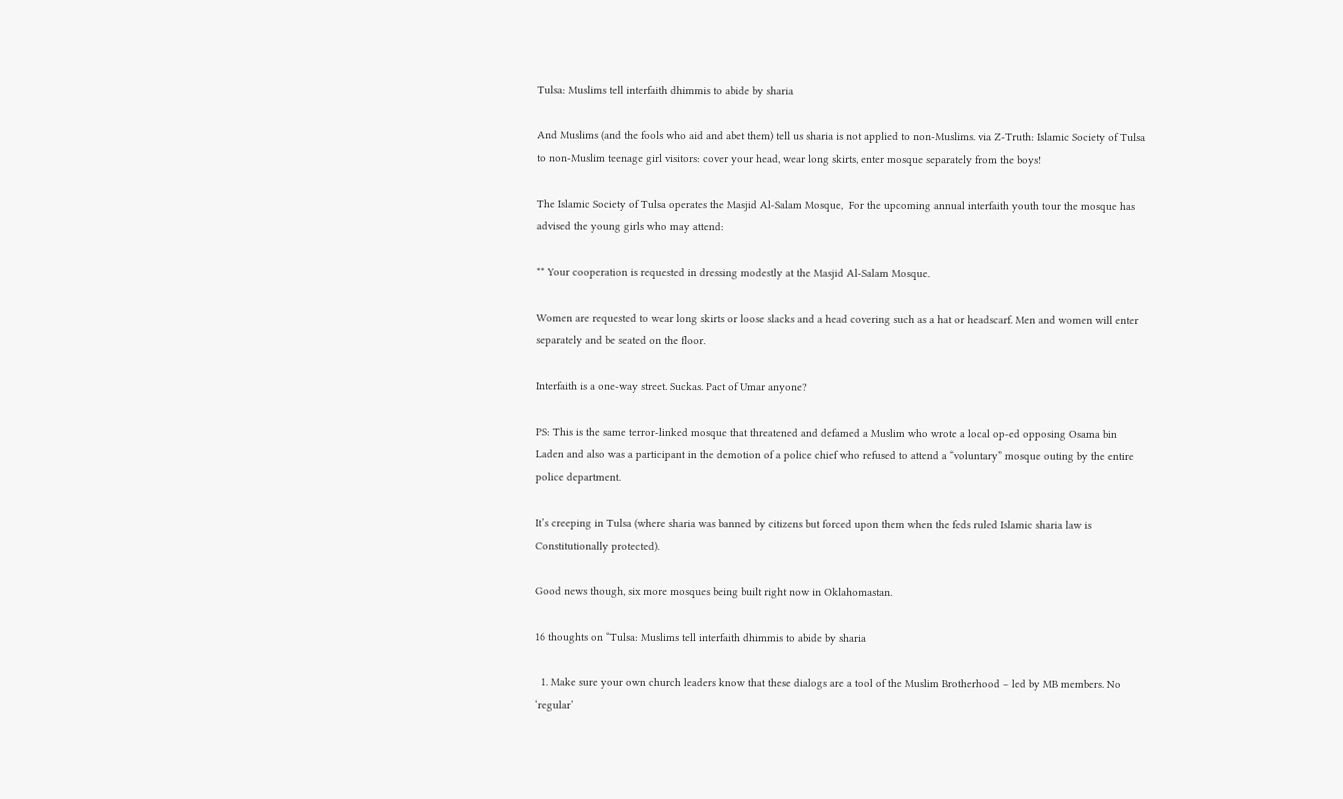Tulsa: Muslims tell interfaith dhimmis to abide by sharia

And Muslims (and the fools who aid and abet them) tell us sharia is not applied to non-Muslims. via Z-Truth: Islamic Society of Tulsa to non-Muslim teenage girl visitors: cover your head, wear long skirts, enter mosque separately from the boys!

The Islamic Society of Tulsa operates the Masjid Al-Salam Mosque,  For the upcoming annual interfaith youth tour the mosque has advised the young girls who may attend:

** Your cooperation is requested in dressing modestly at the Masjid Al-Salam Mosque.

Women are requested to wear long skirts or loose slacks and a head covering such as a hat or headscarf. Men and women will enter separately and be seated on the floor.

Interfaith is a one-way street. Suckas. Pact of Umar anyone?

PS: This is the same terror-linked mosque that threatened and defamed a Muslim who wrote a local op-ed opposing Osama bin Laden and also was a participant in the demotion of a police chief who refused to attend a “voluntary” mosque outing by the entire police department.

It’s creeping in Tulsa (where sharia was banned by citizens but forced upon them when the feds ruled Islamic sharia law is Constitutionally protected).

Good news though, six more mosques being built right now in Oklahomastan.

16 thoughts on “Tulsa: Muslims tell interfaith dhimmis to abide by sharia

  1. Make sure your own church leaders know that these dialogs are a tool of the Muslim Brotherhood – led by MB members. No ‘regular’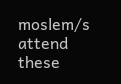moslem/s attend these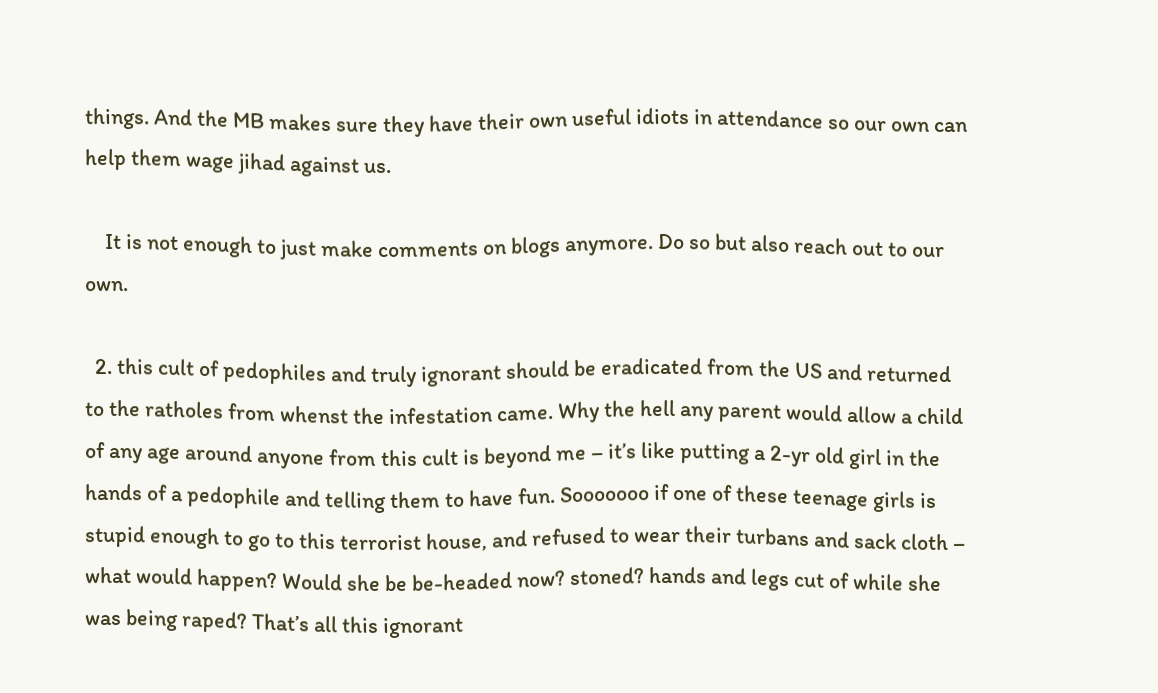things. And the MB makes sure they have their own useful idiots in attendance so our own can help them wage jihad against us.

    It is not enough to just make comments on blogs anymore. Do so but also reach out to our own.

  2. this cult of pedophiles and truly ignorant should be eradicated from the US and returned to the ratholes from whenst the infestation came. Why the hell any parent would allow a child of any age around anyone from this cult is beyond me – it’s like putting a 2-yr old girl in the hands of a pedophile and telling them to have fun. Sooooooo if one of these teenage girls is stupid enough to go to this terrorist house, and refused to wear their turbans and sack cloth – what would happen? Would she be be-headed now? stoned? hands and legs cut of while she was being raped? That’s all this ignorant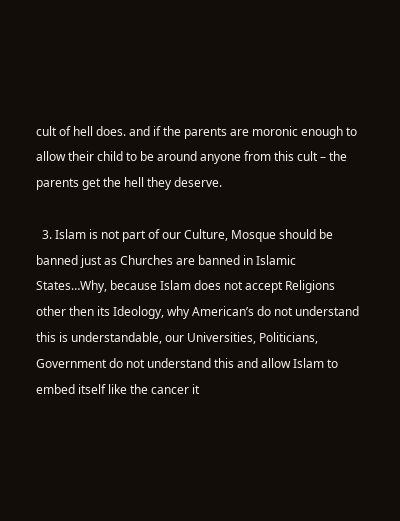cult of hell does. and if the parents are moronic enough to allow their child to be around anyone from this cult – the parents get the hell they deserve.

  3. Islam is not part of our Culture, Mosque should be banned just as Churches are banned in Islamic States…Why, because Islam does not accept Religions other then its Ideology, why American’s do not understand this is understandable, our Universities, Politicians, Government do not understand this and allow Islam to embed itself like the cancer it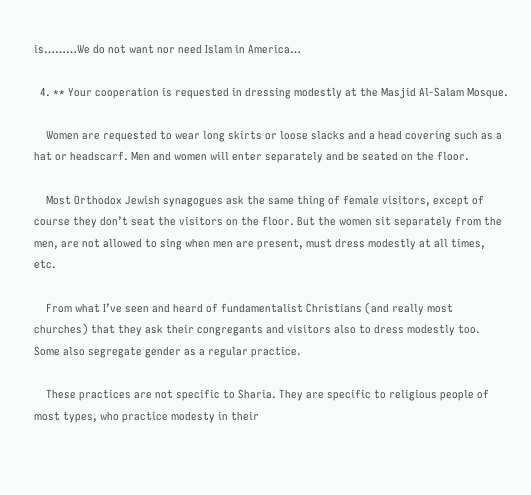is………We do not want nor need Islam in America…

  4. ** Your cooperation is requested in dressing modestly at the Masjid Al-Salam Mosque.

    Women are requested to wear long skirts or loose slacks and a head covering such as a hat or headscarf. Men and women will enter separately and be seated on the floor.

    Most Orthodox Jewish synagogues ask the same thing of female visitors, except of course they don’t seat the visitors on the floor. But the women sit separately from the men, are not allowed to sing when men are present, must dress modestly at all times, etc.

    From what I’ve seen and heard of fundamentalist Christians (and really most churches) that they ask their congregants and visitors also to dress modestly too. Some also segregate gender as a regular practice.

    These practices are not specific to Sharia. They are specific to religious people of most types, who practice modesty in their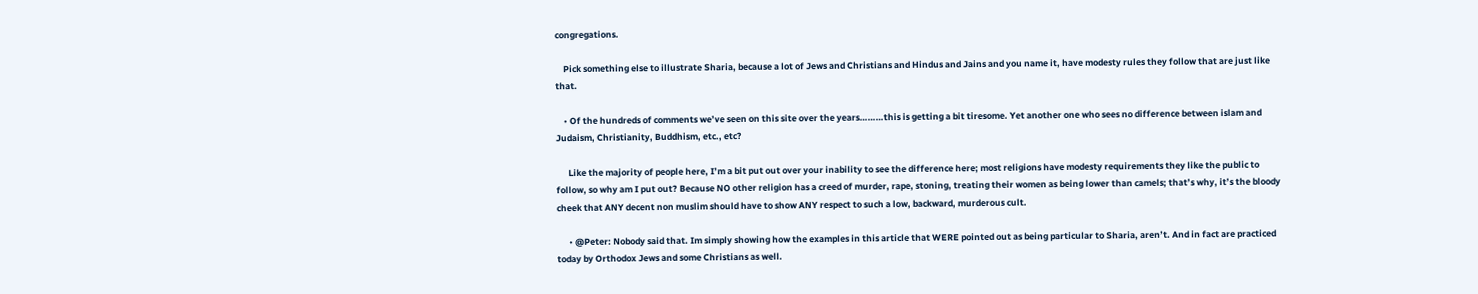congregations.

    Pick something else to illustrate Sharia, because a lot of Jews and Christians and Hindus and Jains and you name it, have modesty rules they follow that are just like that.

    • Of the hundreds of comments we’ve seen on this site over the years………this is getting a bit tiresome. Yet another one who sees no difference between islam and Judaism, Christianity, Buddhism, etc., etc?

      Like the majority of people here, I’m a bit put out over your inability to see the difference here; most religions have modesty requirements they like the public to follow, so why am I put out? Because NO other religion has a creed of murder, rape, stoning, treating their women as being lower than camels; that’s why, it’s the bloody cheek that ANY decent non muslim should have to show ANY respect to such a low, backward, murderous cult.

      • @Peter: Nobody said that. Im simply showing how the examples in this article that WERE pointed out as being particular to Sharia, aren’t. And in fact are practiced today by Orthodox Jews and some Christians as well.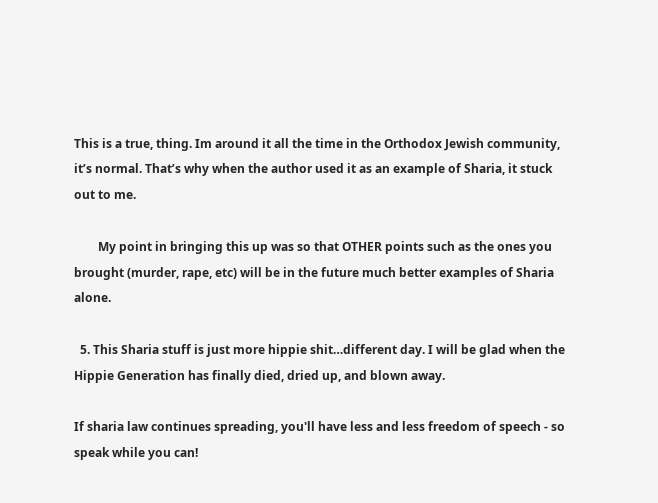This is a true, thing. Im around it all the time in the Orthodox Jewish community, it’s normal. That’s why when the author used it as an example of Sharia, it stuck out to me.

        My point in bringing this up was so that OTHER points such as the ones you brought (murder, rape, etc) will be in the future much better examples of Sharia alone.

  5. This Sharia stuff is just more hippie shit…different day. I will be glad when the Hippie Generation has finally died, dried up, and blown away.

If sharia law continues spreading, you'll have less and less freedom of speech - so speak while you can!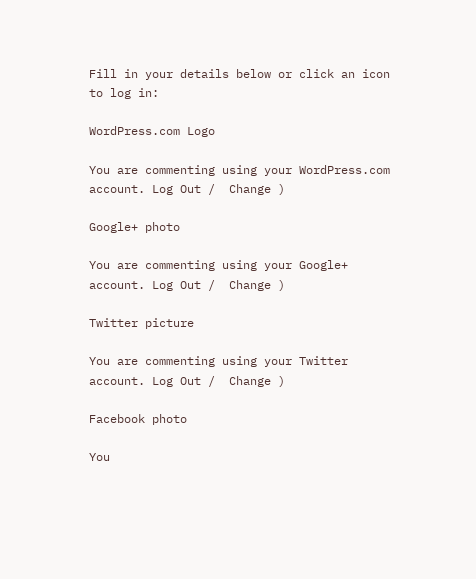Fill in your details below or click an icon to log in:

WordPress.com Logo

You are commenting using your WordPress.com account. Log Out /  Change )

Google+ photo

You are commenting using your Google+ account. Log Out /  Change )

Twitter picture

You are commenting using your Twitter account. Log Out /  Change )

Facebook photo

You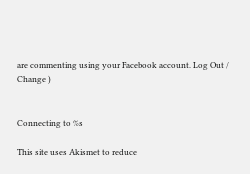are commenting using your Facebook account. Log Out /  Change )


Connecting to %s

This site uses Akismet to reduce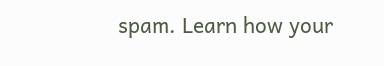spam. Learn how your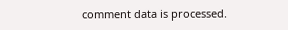comment data is processed.